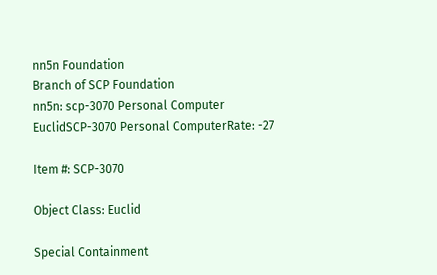nn5n Foundation
Branch of SCP Foundation
nn5n: scp-3070 Personal Computer
EuclidSCP-3070 Personal ComputerRate: -27

Item #: SCP-3070

Object Class: Euclid

Special Containment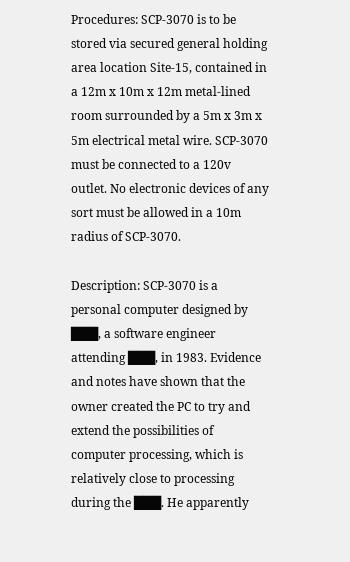Procedures: SCP-3070 is to be stored via secured general holding area location Site-15, contained in a 12m x 10m x 12m metal-lined room surrounded by a 5m x 3m x 5m electrical metal wire. SCP-3070 must be connected to a 120v outlet. No electronic devices of any sort must be allowed in a 10m radius of SCP-3070.

Description: SCP-3070 is a personal computer designed by ███, a software engineer attending ███, in 1983. Evidence and notes have shown that the owner created the PC to try and extend the possibilities of computer processing, which is relatively close to processing during the ███. He apparently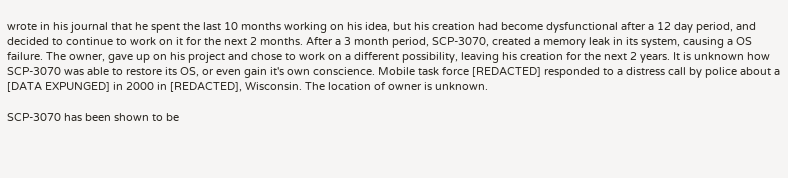wrote in his journal that he spent the last 10 months working on his idea, but his creation had become dysfunctional after a 12 day period, and decided to continue to work on it for the next 2 months. After a 3 month period, SCP-3070, created a memory leak in its system, causing a OS failure. The owner, gave up on his project and chose to work on a different possibility, leaving his creation for the next 2 years. It is unknown how SCP-3070 was able to restore its OS, or even gain it's own conscience. Mobile task force [REDACTED] responded to a distress call by police about a [DATA EXPUNGED] in 2000 in [REDACTED], Wisconsin. The location of owner is unknown.

SCP-3070 has been shown to be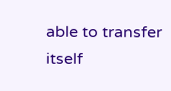able to transfer itself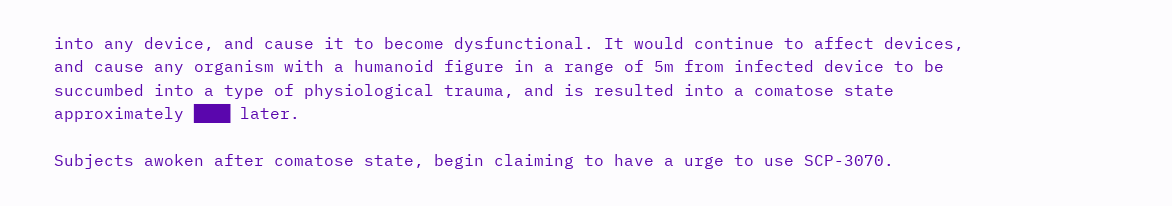into any device, and cause it to become dysfunctional. It would continue to affect devices, and cause any organism with a humanoid figure in a range of 5m from infected device to be succumbed into a type of physiological trauma, and is resulted into a comatose state approximately ███ later.

Subjects awoken after comatose state, begin claiming to have a urge to use SCP-3070.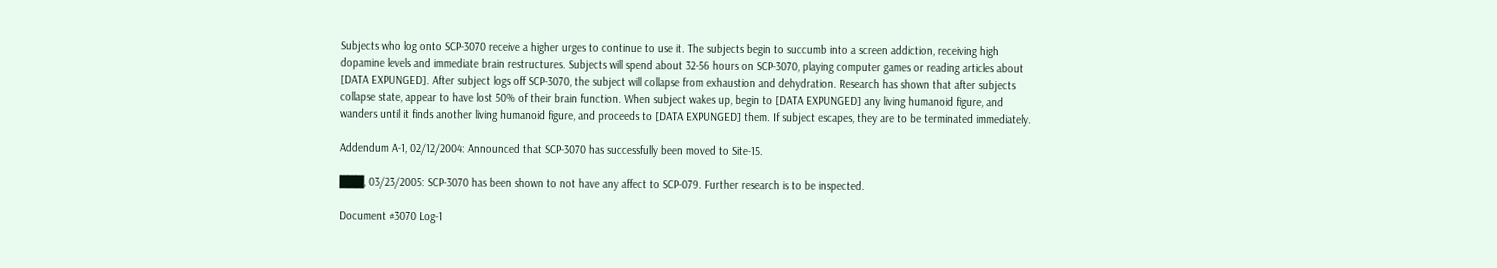Subjects who log onto SCP-3070 receive a higher urges to continue to use it. The subjects begin to succumb into a screen addiction, receiving high dopamine levels and immediate brain restructures. Subjects will spend about 32-56 hours on SCP-3070, playing computer games or reading articles about [DATA EXPUNGED]. After subject logs off SCP-3070, the subject will collapse from exhaustion and dehydration. Research has shown that after subjects collapse state, appear to have lost 50% of their brain function. When subject wakes up, begin to [DATA EXPUNGED] any living humanoid figure, and wanders until it finds another living humanoid figure, and proceeds to [DATA EXPUNGED] them. If subject escapes, they are to be terminated immediately.

Addendum A-1, 02/12/2004: Announced that SCP-3070 has successfully been moved to Site-15.

███, 03/23/2005: SCP-3070 has been shown to not have any affect to SCP-079. Further research is to be inspected.

Document #3070 Log-1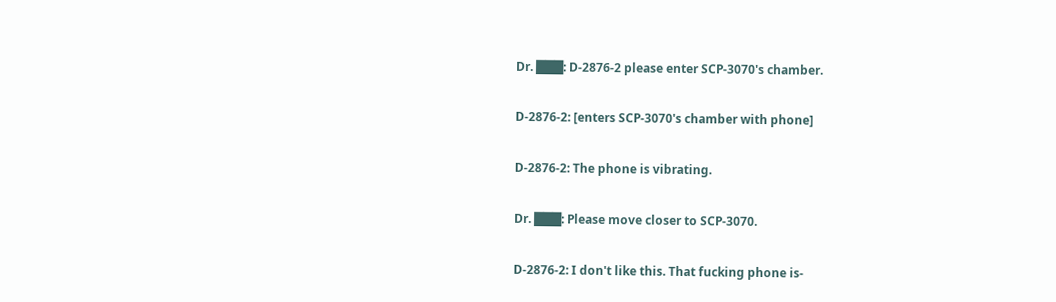Dr. ███: D-2876-2 please enter SCP-3070's chamber.

D-2876-2: [enters SCP-3070's chamber with phone]

D-2876-2: The phone is vibrating.

Dr. ███: Please move closer to SCP-3070.

D-2876-2: I don't like this. That fucking phone is-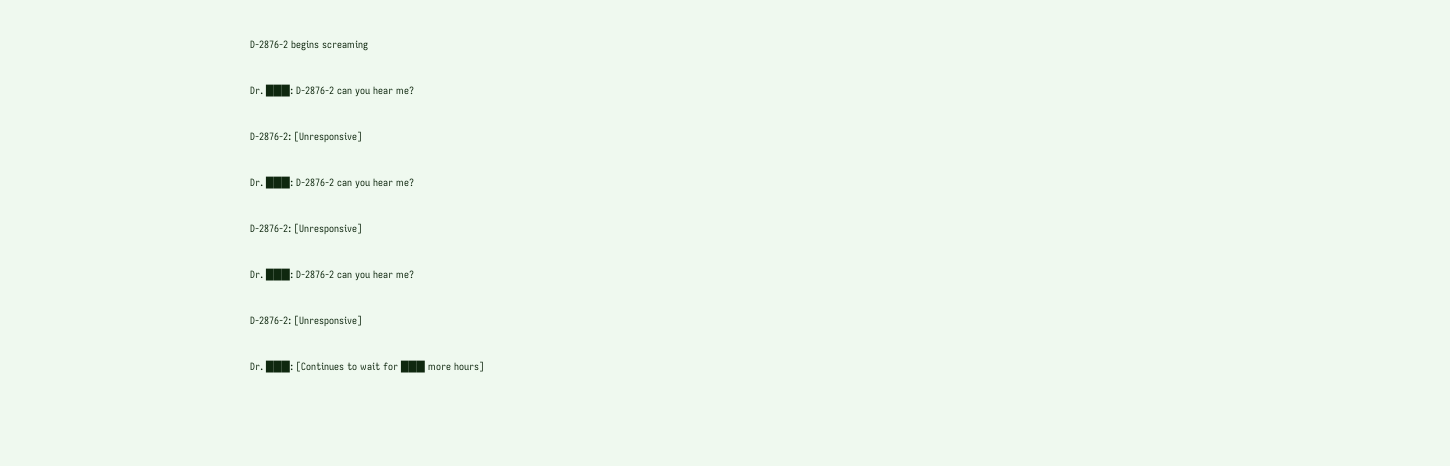D-2876-2 begins screaming

Dr. ███: D-2876-2 can you hear me?

D-2876-2: [Unresponsive]

Dr. ███: D-2876-2 can you hear me?

D-2876-2: [Unresponsive]

Dr. ███: D-2876-2 can you hear me?

D-2876-2: [Unresponsive]

Dr. ███: [Continues to wait for ███ more hours]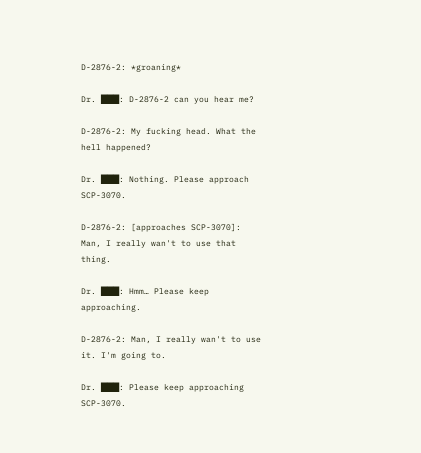D-2876-2: *groaning*

Dr. ███: D-2876-2 can you hear me?

D-2876-2: My fucking head. What the hell happened?

Dr. ███: Nothing. Please approach SCP-3070.

D-2876-2: [approaches SCP-3070]: Man, I really wan't to use that thing.

Dr. ███: Hmm… Please keep approaching.

D-2876-2: Man, I really wan't to use it. I'm going to.

Dr. ███: Please keep approaching SCP-3070.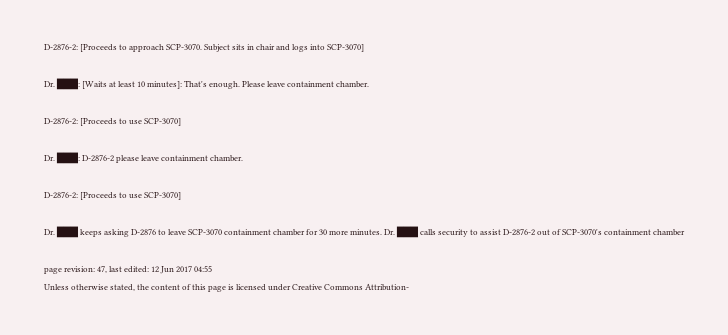D-2876-2: [Proceeds to approach SCP-3070. Subject sits in chair and logs into SCP-3070]

Dr. ███: [Waits at least 10 minutes]: That's enough. Please leave containment chamber.

D-2876-2: [Proceeds to use SCP-3070]

Dr. ███: D-2876-2 please leave containment chamber.

D-2876-2: [Proceeds to use SCP-3070]

Dr. ███ keeps asking D-2876 to leave SCP-3070 containment chamber for 30 more minutes. Dr. ███ calls security to assist D-2876-2 out of SCP-3070's containment chamber

page revision: 47, last edited: 12 Jun 2017 04:55
Unless otherwise stated, the content of this page is licensed under Creative Commons Attribution-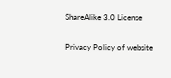ShareAlike 3.0 License

Privacy Policy of website